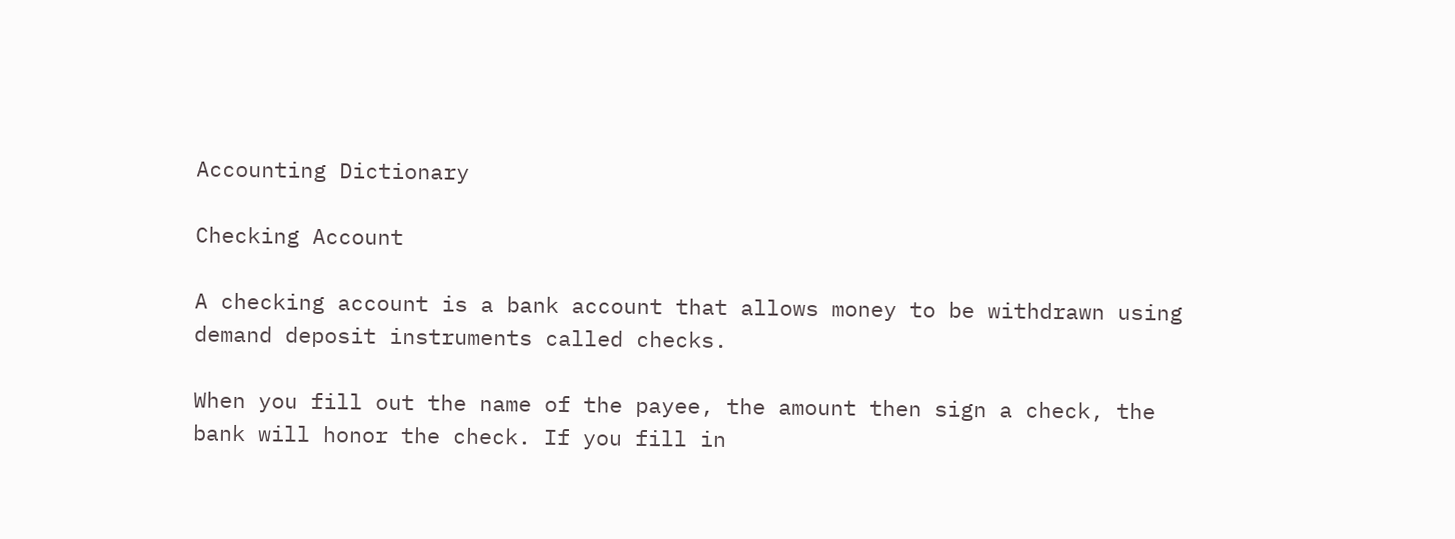Accounting Dictionary

Checking Account

A checking account is a bank account that allows money to be withdrawn using demand deposit instruments called checks.

When you fill out the name of the payee, the amount then sign a check, the bank will honor the check. If you fill in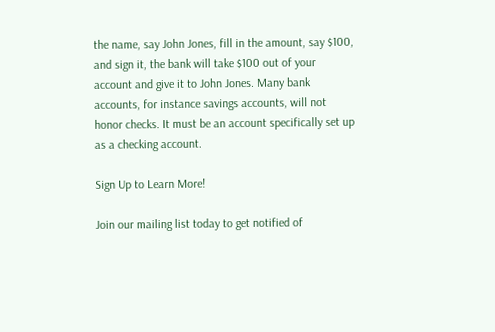the name, say John Jones, fill in the amount, say $100, and sign it, the bank will take $100 out of your account and give it to John Jones. Many bank accounts, for instance savings accounts, will not honor checks. It must be an account specifically set up as a checking account.

Sign Up to Learn More!

Join our mailing list today to get notified of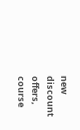new discount offers, course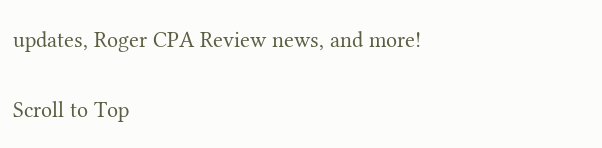updates, Roger CPA Review news, and more!

Scroll to Top